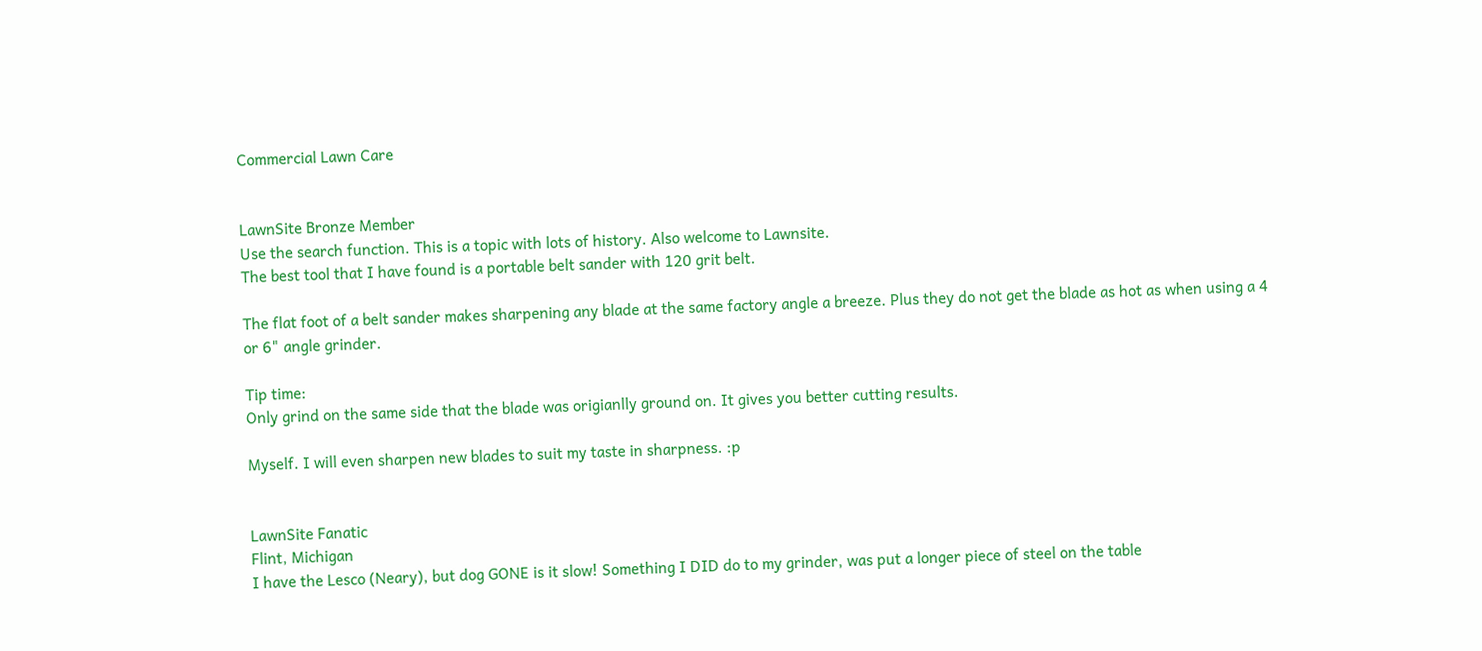Commercial Lawn Care


LawnSite Bronze Member
Use the search function. This is a topic with lots of history. Also welcome to Lawnsite.
The best tool that I have found is a portable belt sander with 120 grit belt.

The flat foot of a belt sander makes sharpening any blade at the same factory angle a breeze. Plus they do not get the blade as hot as when using a 4 or 6" angle grinder.

Tip time:
Only grind on the same side that the blade was origianlly ground on. It gives you better cutting results.

Myself. I will even sharpen new blades to suit my taste in sharpness. :p


LawnSite Fanatic
Flint, Michigan
I have the Lesco (Neary), but dog GONE is it slow! Something I DID do to my grinder, was put a longer piece of steel on the table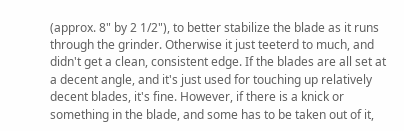(approx. 8" by 2 1/2"), to better stabilize the blade as it runs through the grinder. Otherwise it just teeterd to much, and didn't get a clean, consistent edge. If the blades are all set at a decent angle, and it's just used for touching up relatively decent blades, it's fine. However, if there is a knick or something in the blade, and some has to be taken out of it,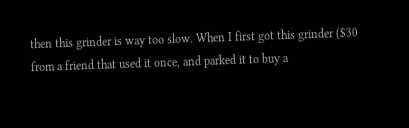then this grinder is way too slow. When I first got this grinder ($30 from a friend that used it once, and parked it to buy a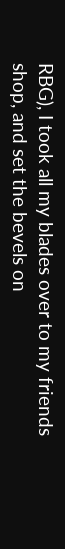RBG), I took all my blades over to my friends shop, and set the bevels on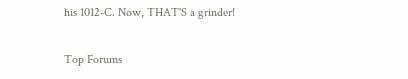his 1012-C. Now, THAT'S a grinder!

Top Forums